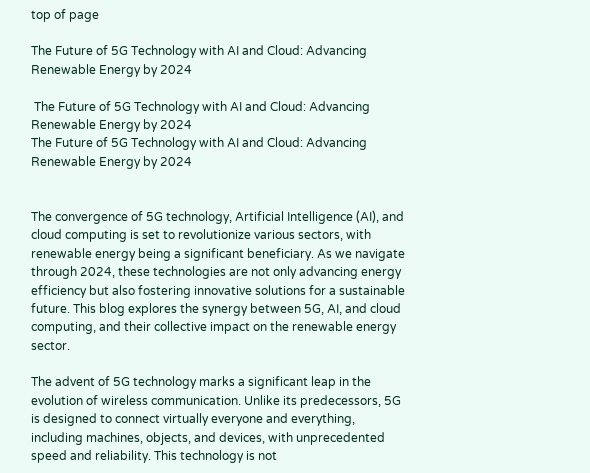top of page

The Future of 5G Technology with AI and Cloud: Advancing Renewable Energy by 2024

 The Future of 5G Technology with AI and Cloud: Advancing Renewable Energy by 2024
The Future of 5G Technology with AI and Cloud: Advancing Renewable Energy by 2024


The convergence of 5G technology, Artificial Intelligence (AI), and cloud computing is set to revolutionize various sectors, with renewable energy being a significant beneficiary. As we navigate through 2024, these technologies are not only advancing energy efficiency but also fostering innovative solutions for a sustainable future. This blog explores the synergy between 5G, AI, and cloud computing, and their collective impact on the renewable energy sector.

The advent of 5G technology marks a significant leap in the evolution of wireless communication. Unlike its predecessors, 5G is designed to connect virtually everyone and everything, including machines, objects, and devices, with unprecedented speed and reliability. This technology is not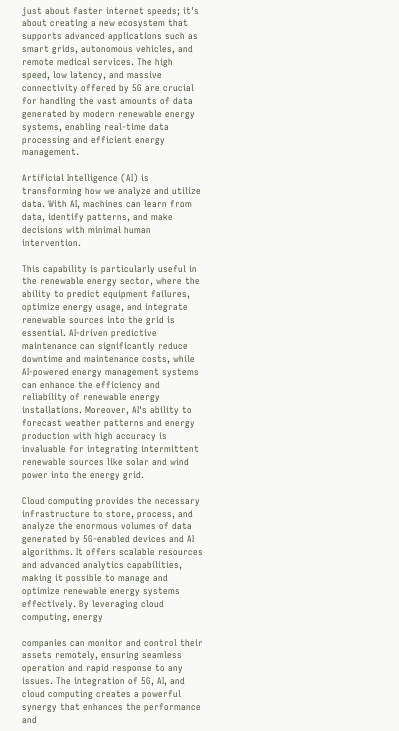just about faster internet speeds; it's about creating a new ecosystem that supports advanced applications such as smart grids, autonomous vehicles, and remote medical services. The high speed, low latency, and massive connectivity offered by 5G are crucial for handling the vast amounts of data generated by modern renewable energy systems, enabling real-time data processing and efficient energy management.

Artificial Intelligence (AI) is transforming how we analyze and utilize data. With AI, machines can learn from data, identify patterns, and make decisions with minimal human intervention.

This capability is particularly useful in the renewable energy sector, where the ability to predict equipment failures, optimize energy usage, and integrate renewable sources into the grid is essential. AI-driven predictive maintenance can significantly reduce downtime and maintenance costs, while AI-powered energy management systems can enhance the efficiency and reliability of renewable energy installations. Moreover, AI's ability to forecast weather patterns and energy production with high accuracy is invaluable for integrating intermittent renewable sources like solar and wind power into the energy grid.

Cloud computing provides the necessary infrastructure to store, process, and analyze the enormous volumes of data generated by 5G-enabled devices and AI algorithms. It offers scalable resources and advanced analytics capabilities, making it possible to manage and optimize renewable energy systems effectively. By leveraging cloud computing, energy

companies can monitor and control their assets remotely, ensuring seamless operation and rapid response to any issues. The integration of 5G, AI, and cloud computing creates a powerful synergy that enhances the performance and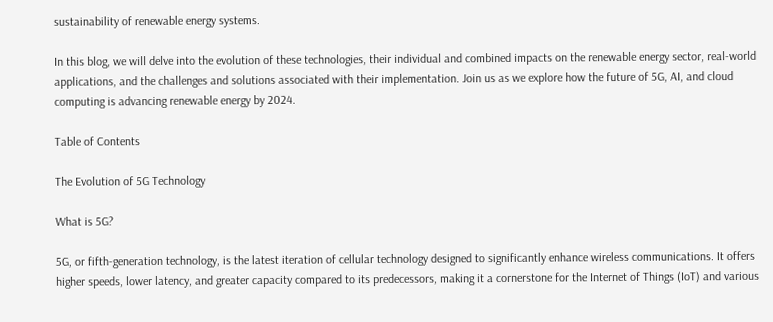sustainability of renewable energy systems.

In this blog, we will delve into the evolution of these technologies, their individual and combined impacts on the renewable energy sector, real-world applications, and the challenges and solutions associated with their implementation. Join us as we explore how the future of 5G, AI, and cloud computing is advancing renewable energy by 2024.

Table of Contents

The Evolution of 5G Technology

What is 5G?

5G, or fifth-generation technology, is the latest iteration of cellular technology designed to significantly enhance wireless communications. It offers higher speeds, lower latency, and greater capacity compared to its predecessors, making it a cornerstone for the Internet of Things (IoT) and various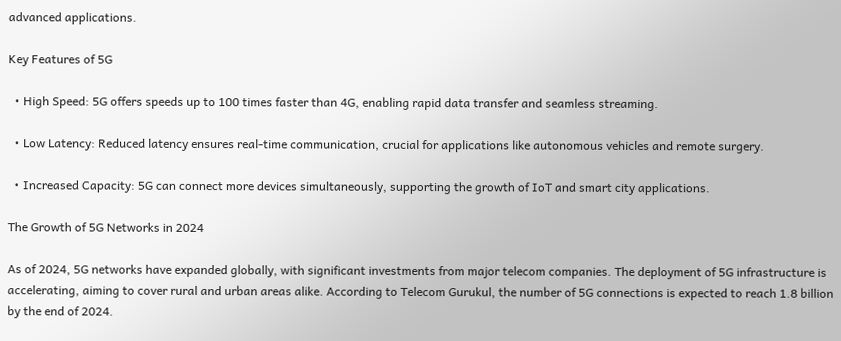advanced applications.

Key Features of 5G

  • High Speed: 5G offers speeds up to 100 times faster than 4G, enabling rapid data transfer and seamless streaming.

  • Low Latency: Reduced latency ensures real-time communication, crucial for applications like autonomous vehicles and remote surgery.

  • Increased Capacity: 5G can connect more devices simultaneously, supporting the growth of IoT and smart city applications.

The Growth of 5G Networks in 2024

As of 2024, 5G networks have expanded globally, with significant investments from major telecom companies. The deployment of 5G infrastructure is accelerating, aiming to cover rural and urban areas alike. According to Telecom Gurukul, the number of 5G connections is expected to reach 1.8 billion by the end of 2024.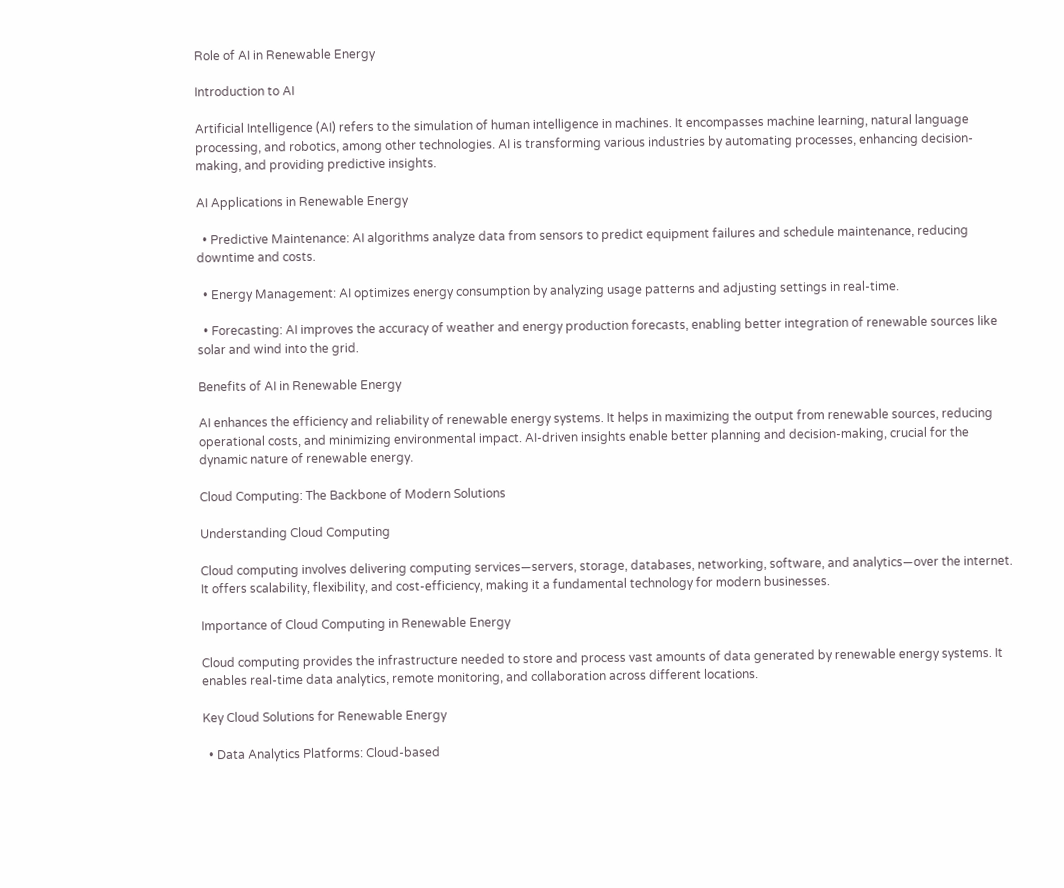Role of AI in Renewable Energy

Introduction to AI

Artificial Intelligence (AI) refers to the simulation of human intelligence in machines. It encompasses machine learning, natural language processing, and robotics, among other technologies. AI is transforming various industries by automating processes, enhancing decision-making, and providing predictive insights.

AI Applications in Renewable Energy

  • Predictive Maintenance: AI algorithms analyze data from sensors to predict equipment failures and schedule maintenance, reducing downtime and costs.

  • Energy Management: AI optimizes energy consumption by analyzing usage patterns and adjusting settings in real-time.

  • Forecasting: AI improves the accuracy of weather and energy production forecasts, enabling better integration of renewable sources like solar and wind into the grid.

Benefits of AI in Renewable Energy

AI enhances the efficiency and reliability of renewable energy systems. It helps in maximizing the output from renewable sources, reducing operational costs, and minimizing environmental impact. AI-driven insights enable better planning and decision-making, crucial for the dynamic nature of renewable energy.

Cloud Computing: The Backbone of Modern Solutions

Understanding Cloud Computing

Cloud computing involves delivering computing services—servers, storage, databases, networking, software, and analytics—over the internet. It offers scalability, flexibility, and cost-efficiency, making it a fundamental technology for modern businesses.

Importance of Cloud Computing in Renewable Energy

Cloud computing provides the infrastructure needed to store and process vast amounts of data generated by renewable energy systems. It enables real-time data analytics, remote monitoring, and collaboration across different locations.

Key Cloud Solutions for Renewable Energy

  • Data Analytics Platforms: Cloud-based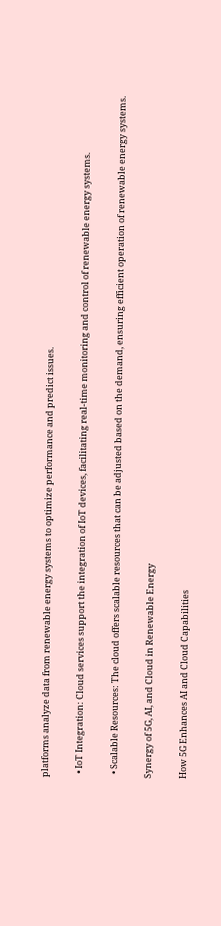platforms analyze data from renewable energy systems to optimize performance and predict issues.

  • IoT Integration: Cloud services support the integration of IoT devices, facilitating real-time monitoring and control of renewable energy systems.

  • Scalable Resources: The cloud offers scalable resources that can be adjusted based on the demand, ensuring efficient operation of renewable energy systems.

Synergy of 5G, AI, and Cloud in Renewable Energy

How 5G Enhances AI and Cloud Capabilities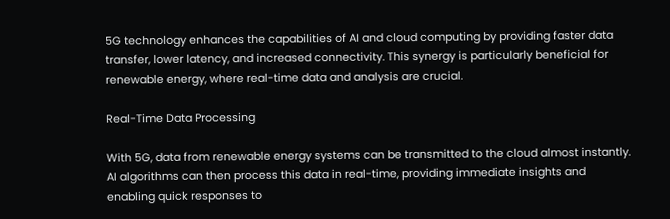5G technology enhances the capabilities of AI and cloud computing by providing faster data transfer, lower latency, and increased connectivity. This synergy is particularly beneficial for renewable energy, where real-time data and analysis are crucial.

Real-Time Data Processing

With 5G, data from renewable energy systems can be transmitted to the cloud almost instantly. AI algorithms can then process this data in real-time, providing immediate insights and enabling quick responses to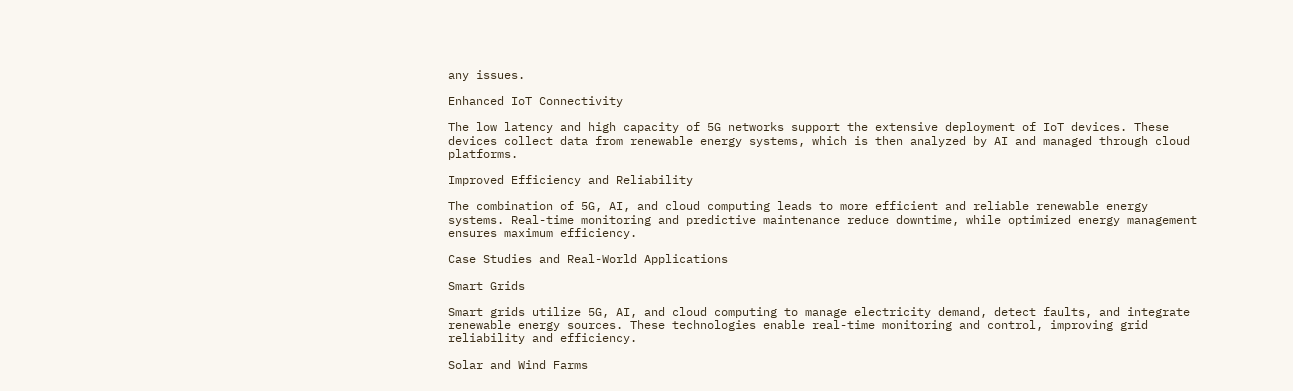any issues.

Enhanced IoT Connectivity

The low latency and high capacity of 5G networks support the extensive deployment of IoT devices. These devices collect data from renewable energy systems, which is then analyzed by AI and managed through cloud platforms.

Improved Efficiency and Reliability

The combination of 5G, AI, and cloud computing leads to more efficient and reliable renewable energy systems. Real-time monitoring and predictive maintenance reduce downtime, while optimized energy management ensures maximum efficiency.

Case Studies and Real-World Applications

Smart Grids

Smart grids utilize 5G, AI, and cloud computing to manage electricity demand, detect faults, and integrate renewable energy sources. These technologies enable real-time monitoring and control, improving grid reliability and efficiency.

Solar and Wind Farms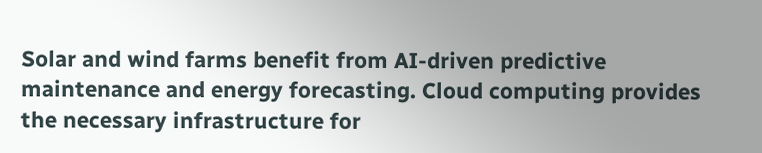Solar and wind farms benefit from AI-driven predictive maintenance and energy forecasting. Cloud computing provides the necessary infrastructure for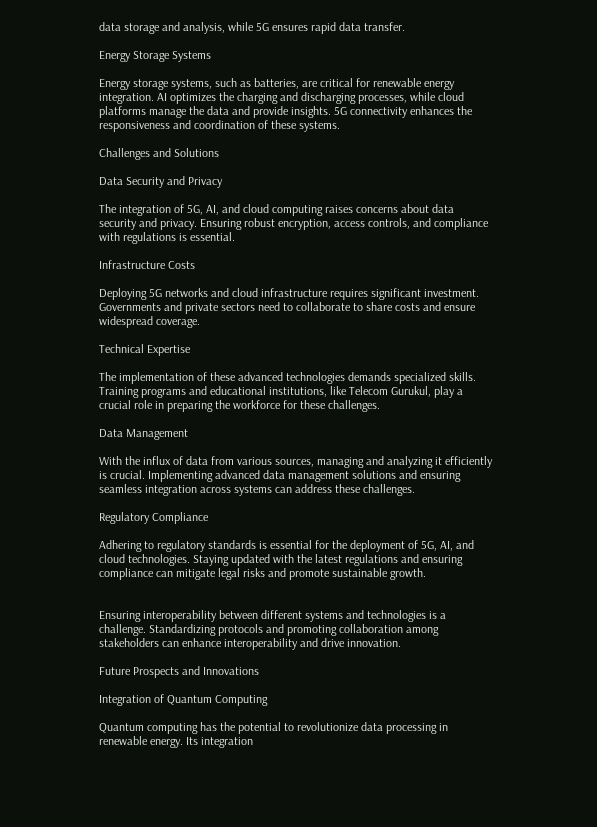data storage and analysis, while 5G ensures rapid data transfer.

Energy Storage Systems

Energy storage systems, such as batteries, are critical for renewable energy integration. AI optimizes the charging and discharging processes, while cloud platforms manage the data and provide insights. 5G connectivity enhances the responsiveness and coordination of these systems.

Challenges and Solutions

Data Security and Privacy

The integration of 5G, AI, and cloud computing raises concerns about data security and privacy. Ensuring robust encryption, access controls, and compliance with regulations is essential.

Infrastructure Costs

Deploying 5G networks and cloud infrastructure requires significant investment. Governments and private sectors need to collaborate to share costs and ensure widespread coverage.

Technical Expertise

The implementation of these advanced technologies demands specialized skills. Training programs and educational institutions, like Telecom Gurukul, play a crucial role in preparing the workforce for these challenges.

Data Management

With the influx of data from various sources, managing and analyzing it efficiently is crucial. Implementing advanced data management solutions and ensuring seamless integration across systems can address these challenges.

Regulatory Compliance

Adhering to regulatory standards is essential for the deployment of 5G, AI, and cloud technologies. Staying updated with the latest regulations and ensuring compliance can mitigate legal risks and promote sustainable growth.


Ensuring interoperability between different systems and technologies is a challenge. Standardizing protocols and promoting collaboration among stakeholders can enhance interoperability and drive innovation.

Future Prospects and Innovations

Integration of Quantum Computing

Quantum computing has the potential to revolutionize data processing in renewable energy. Its integration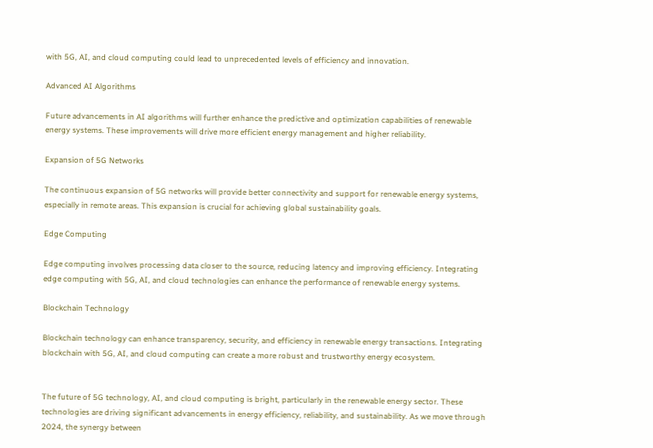with 5G, AI, and cloud computing could lead to unprecedented levels of efficiency and innovation.

Advanced AI Algorithms

Future advancements in AI algorithms will further enhance the predictive and optimization capabilities of renewable energy systems. These improvements will drive more efficient energy management and higher reliability.

Expansion of 5G Networks

The continuous expansion of 5G networks will provide better connectivity and support for renewable energy systems, especially in remote areas. This expansion is crucial for achieving global sustainability goals.

Edge Computing

Edge computing involves processing data closer to the source, reducing latency and improving efficiency. Integrating edge computing with 5G, AI, and cloud technologies can enhance the performance of renewable energy systems.

Blockchain Technology

Blockchain technology can enhance transparency, security, and efficiency in renewable energy transactions. Integrating blockchain with 5G, AI, and cloud computing can create a more robust and trustworthy energy ecosystem.


The future of 5G technology, AI, and cloud computing is bright, particularly in the renewable energy sector. These technologies are driving significant advancements in energy efficiency, reliability, and sustainability. As we move through 2024, the synergy between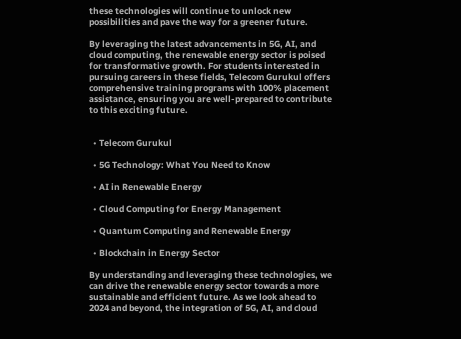these technologies will continue to unlock new possibilities and pave the way for a greener future.

By leveraging the latest advancements in 5G, AI, and cloud computing, the renewable energy sector is poised for transformative growth. For students interested in pursuing careers in these fields, Telecom Gurukul offers comprehensive training programs with 100% placement assistance, ensuring you are well-prepared to contribute to this exciting future.


  • Telecom Gurukul

  • 5G Technology: What You Need to Know

  • AI in Renewable Energy

  • Cloud Computing for Energy Management

  • Quantum Computing and Renewable Energy

  • Blockchain in Energy Sector

By understanding and leveraging these technologies, we can drive the renewable energy sector towards a more sustainable and efficient future. As we look ahead to 2024 and beyond, the integration of 5G, AI, and cloud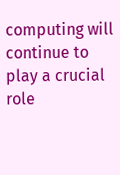computing will continue to play a crucial role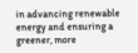in advancing renewable energy and ensuring a greener, more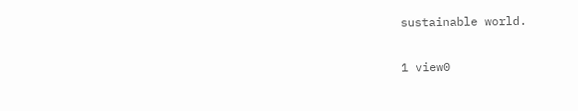sustainable world.

1 view0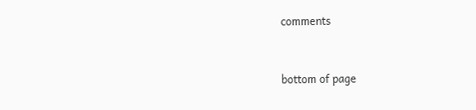comments


bottom of page